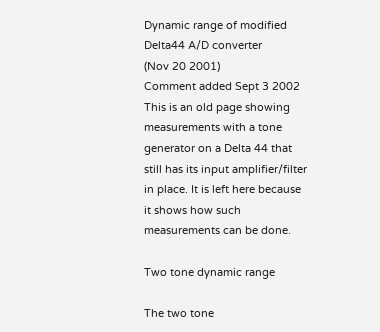Dynamic range of modified Delta44 A/D converter
(Nov 20 2001)
Comment added Sept 3 2002
This is an old page showing measurements with a tone generator on a Delta 44 that still has its input amplifier/filter in place. It is left here because it shows how such measurements can be done.

Two tone dynamic range

The two tone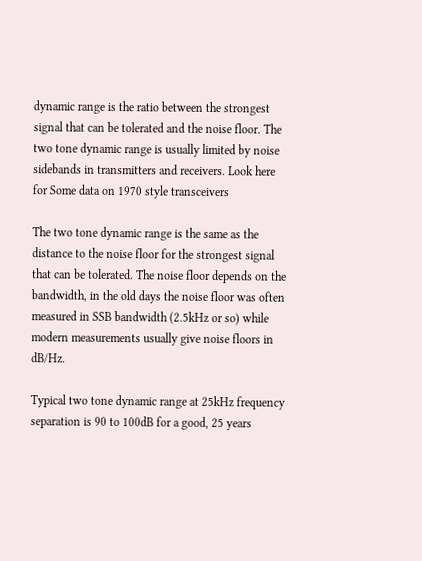dynamic range is the ratio between the strongest signal that can be tolerated and the noise floor. The two tone dynamic range is usually limited by noise sidebands in transmitters and receivers. Look here for Some data on 1970 style transceivers

The two tone dynamic range is the same as the distance to the noise floor for the strongest signal that can be tolerated. The noise floor depends on the bandwidth, in the old days the noise floor was often measured in SSB bandwidth (2.5kHz or so) while modern measurements usually give noise floors in dB/Hz.

Typical two tone dynamic range at 25kHz frequency separation is 90 to 100dB for a good, 25 years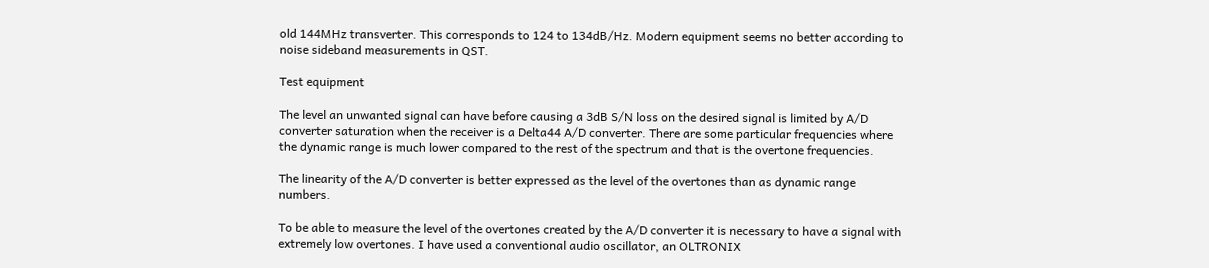old 144MHz transverter. This corresponds to 124 to 134dB/Hz. Modern equipment seems no better according to noise sideband measurements in QST.

Test equipment

The level an unwanted signal can have before causing a 3dB S/N loss on the desired signal is limited by A/D converter saturation when the receiver is a Delta44 A/D converter. There are some particular frequencies where the dynamic range is much lower compared to the rest of the spectrum and that is the overtone frequencies.

The linearity of the A/D converter is better expressed as the level of the overtones than as dynamic range numbers.

To be able to measure the level of the overtones created by the A/D converter it is necessary to have a signal with extremely low overtones. I have used a conventional audio oscillator, an OLTRONIX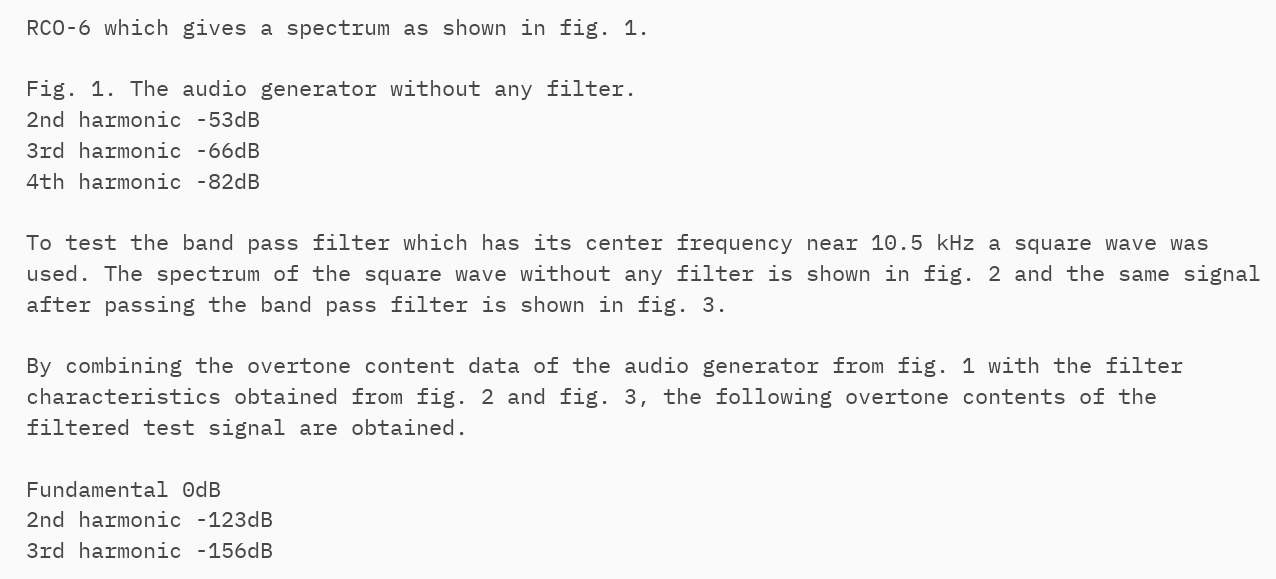RCO-6 which gives a spectrum as shown in fig. 1.

Fig. 1. The audio generator without any filter.
2nd harmonic -53dB
3rd harmonic -66dB
4th harmonic -82dB

To test the band pass filter which has its center frequency near 10.5 kHz a square wave was used. The spectrum of the square wave without any filter is shown in fig. 2 and the same signal after passing the band pass filter is shown in fig. 3.

By combining the overtone content data of the audio generator from fig. 1 with the filter characteristics obtained from fig. 2 and fig. 3, the following overtone contents of the filtered test signal are obtained.

Fundamental 0dB
2nd harmonic -123dB
3rd harmonic -156dB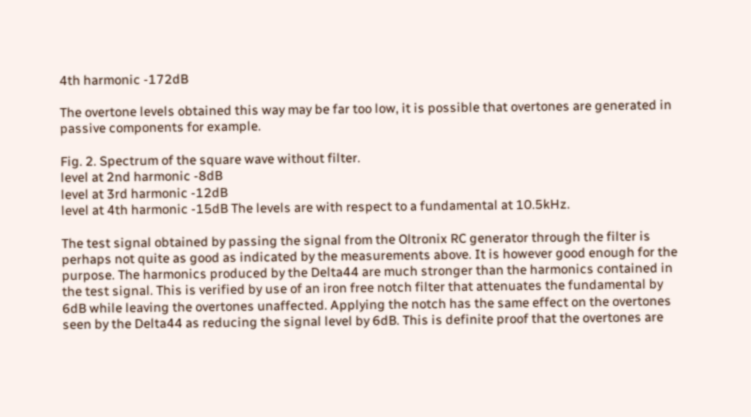4th harmonic -172dB

The overtone levels obtained this way may be far too low, it is possible that overtones are generated in passive components for example.

Fig. 2. Spectrum of the square wave without filter.
level at 2nd harmonic -8dB
level at 3rd harmonic -12dB
level at 4th harmonic -15dB The levels are with respect to a fundamental at 10.5kHz.

The test signal obtained by passing the signal from the Oltronix RC generator through the filter is perhaps not quite as good as indicated by the measurements above. It is however good enough for the purpose. The harmonics produced by the Delta44 are much stronger than the harmonics contained in the test signal. This is verified by use of an iron free notch filter that attenuates the fundamental by 6dB while leaving the overtones unaffected. Applying the notch has the same effect on the overtones seen by the Delta44 as reducing the signal level by 6dB. This is definite proof that the overtones are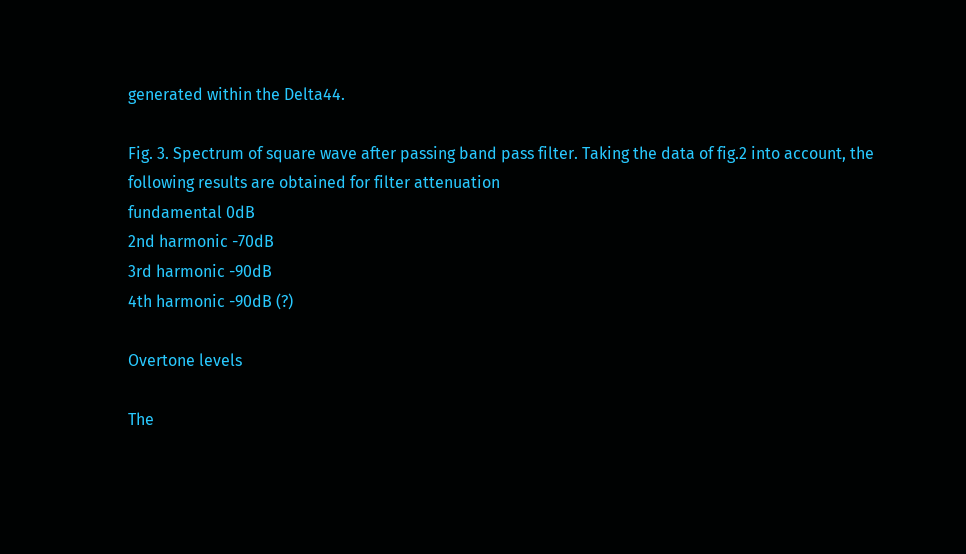generated within the Delta44.

Fig. 3. Spectrum of square wave after passing band pass filter. Taking the data of fig.2 into account, the following results are obtained for filter attenuation
fundamental 0dB
2nd harmonic -70dB
3rd harmonic -90dB
4th harmonic -90dB (?)

Overtone levels

The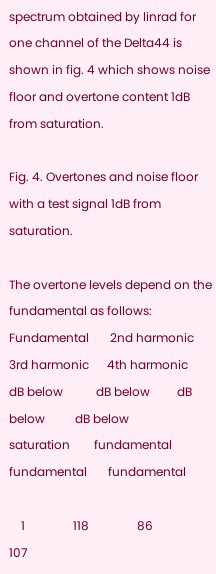spectrum obtained by linrad for one channel of the Delta44 is shown in fig. 4 which shows noise floor and overtone content 1dB from saturation.

Fig. 4. Overtones and noise floor with a test signal 1dB from saturation.

The overtone levels depend on the fundamental as follows:
Fundamental       2nd harmonic     3rd harmonic      4th harmonic
dB below           dB below         dB below          dB below
saturation        fundamental      fundamental       fundamental

    1                118                86               107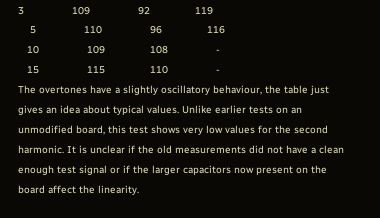3                109                92               119
    5                110                96               116
   10                109               108                -
   15                115               110                -
The overtones have a slightly oscillatory behaviour, the table just gives an idea about typical values. Unlike earlier tests on an unmodified board, this test shows very low values for the second harmonic. It is unclear if the old measurements did not have a clean enough test signal or if the larger capacitors now present on the board affect the linearity.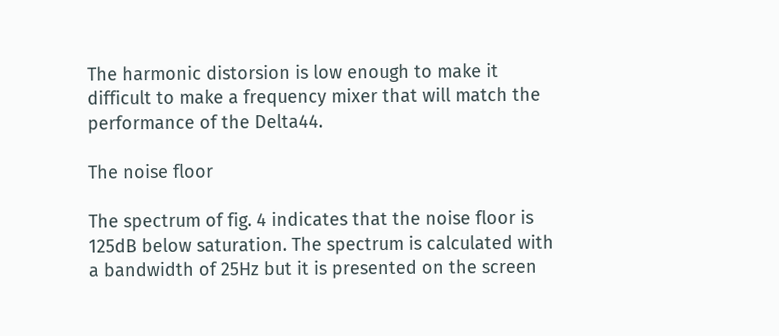The harmonic distorsion is low enough to make it difficult to make a frequency mixer that will match the performance of the Delta44.

The noise floor

The spectrum of fig. 4 indicates that the noise floor is 125dB below saturation. The spectrum is calculated with a bandwidth of 25Hz but it is presented on the screen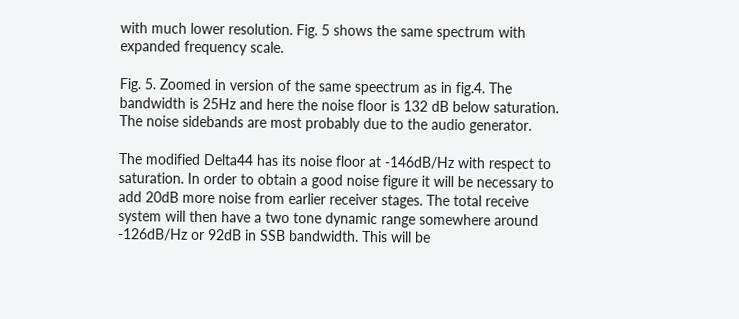with much lower resolution. Fig. 5 shows the same spectrum with expanded frequency scale.

Fig. 5. Zoomed in version of the same speectrum as in fig.4. The bandwidth is 25Hz and here the noise floor is 132 dB below saturation. The noise sidebands are most probably due to the audio generator.

The modified Delta44 has its noise floor at -146dB/Hz with respect to saturation. In order to obtain a good noise figure it will be necessary to add 20dB more noise from earlier receiver stages. The total receive system will then have a two tone dynamic range somewhere around -126dB/Hz or 92dB in SSB bandwidth. This will be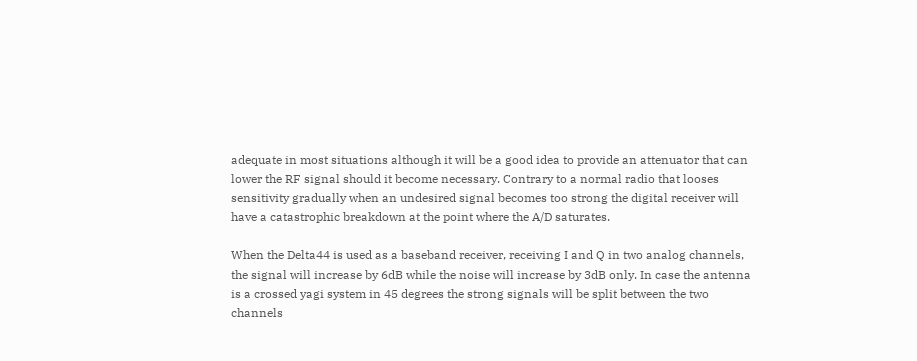adequate in most situations although it will be a good idea to provide an attenuator that can lower the RF signal should it become necessary. Contrary to a normal radio that looses sensitivity gradually when an undesired signal becomes too strong the digital receiver will have a catastrophic breakdown at the point where the A/D saturates.

When the Delta44 is used as a baseband receiver, receiving I and Q in two analog channels, the signal will increase by 6dB while the noise will increase by 3dB only. In case the antenna is a crossed yagi system in 45 degrees the strong signals will be split between the two channels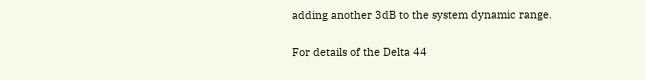adding another 3dB to the system dynamic range.

For details of the Delta 44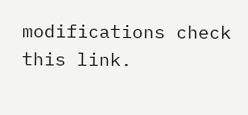modifications check this link.